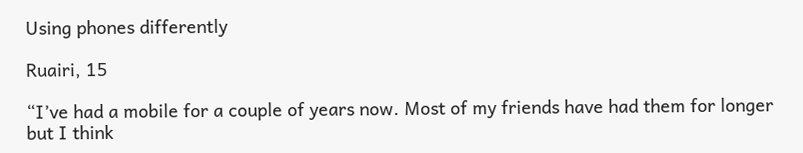Using phones differently

Ruairi, 15

“I’ve had a mobile for a couple of years now. Most of my friends have had them for longer but I think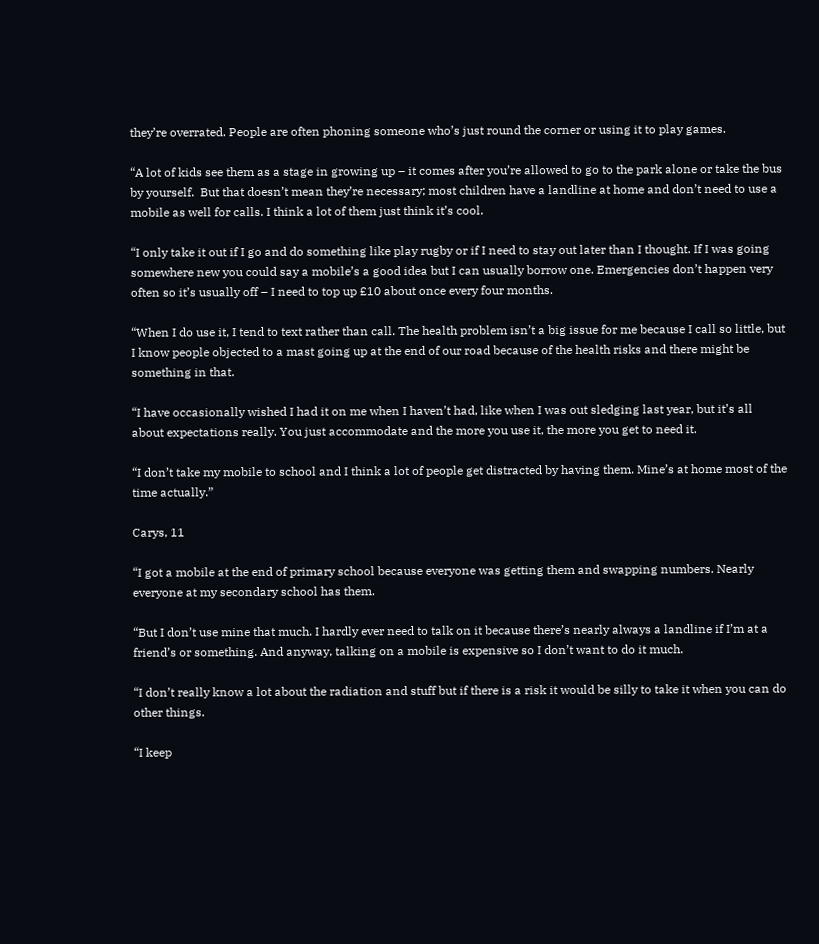they’re overrated. People are often phoning someone who’s just round the corner or using it to play games.

“A lot of kids see them as a stage in growing up – it comes after you’re allowed to go to the park alone or take the bus by yourself.  But that doesn’t mean they’re necessary; most children have a landline at home and don’t need to use a mobile as well for calls. I think a lot of them just think it’s cool.

“I only take it out if I go and do something like play rugby or if I need to stay out later than I thought. If I was going somewhere new you could say a mobile’s a good idea but I can usually borrow one. Emergencies don’t happen very often so it’s usually off – I need to top up £10 about once every four months.

“When I do use it, I tend to text rather than call. The health problem isn’t a big issue for me because I call so little, but I know people objected to a mast going up at the end of our road because of the health risks and there might be something in that.

“I have occasionally wished I had it on me when I haven’t had, like when I was out sledging last year, but it’s all about expectations really. You just accommodate and the more you use it, the more you get to need it.

“I don’t take my mobile to school and I think a lot of people get distracted by having them. Mine’s at home most of the time actually.”

Carys, 11

“I got a mobile at the end of primary school because everyone was getting them and swapping numbers. Nearly everyone at my secondary school has them.

“But I don’t use mine that much. I hardly ever need to talk on it because there’s nearly always a landline if I’m at a friend’s or something. And anyway, talking on a mobile is expensive so I don’t want to do it much.

“I don’t really know a lot about the radiation and stuff but if there is a risk it would be silly to take it when you can do other things.

“I keep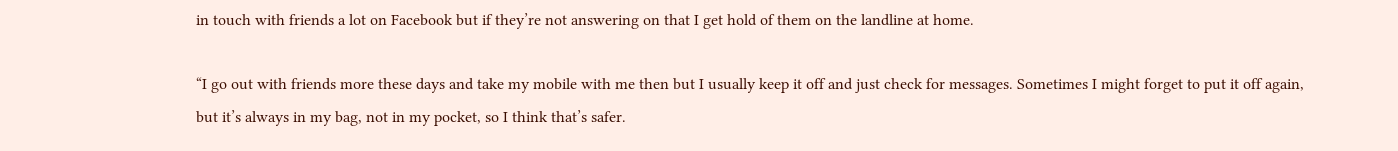in touch with friends a lot on Facebook but if they’re not answering on that I get hold of them on the landline at home.

“I go out with friends more these days and take my mobile with me then but I usually keep it off and just check for messages. Sometimes I might forget to put it off again, but it’s always in my bag, not in my pocket, so I think that’s safer.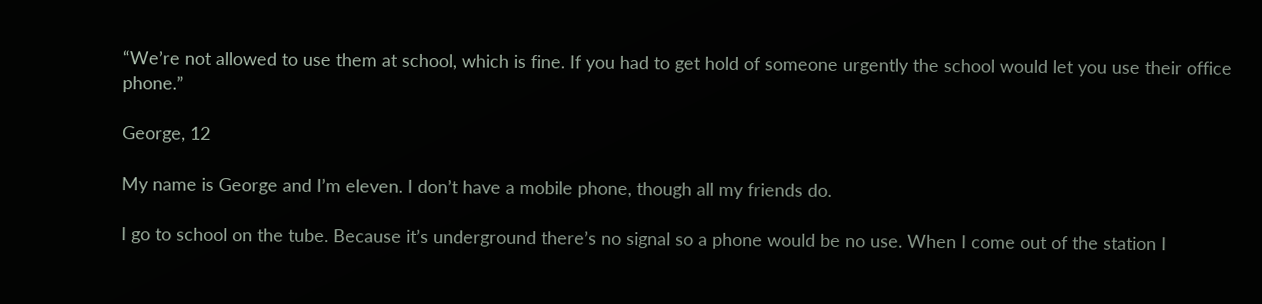“We’re not allowed to use them at school, which is fine. If you had to get hold of someone urgently the school would let you use their office phone.”

George, 12

My name is George and I’m eleven. I don’t have a mobile phone, though all my friends do.

I go to school on the tube. Because it’s underground there’s no signal so a phone would be no use. When I come out of the station I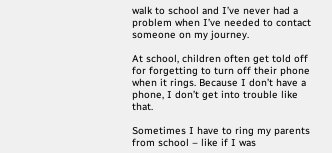walk to school and I’ve never had a problem when I’ve needed to contact someone on my journey.

At school, children often get told off for forgetting to turn off their phone when it rings. Because I don’t have a phone, I don’t get into trouble like that.

Sometimes I have to ring my parents from school – like if I was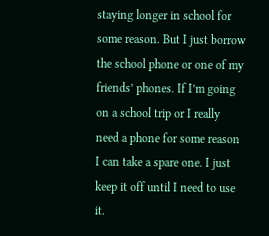staying longer in school for some reason. But I just borrow the school phone or one of my friends’ phones. If I’m going on a school trip or I really need a phone for some reason I can take a spare one. I just keep it off until I need to use it.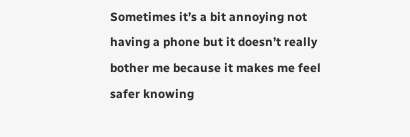Sometimes it’s a bit annoying not having a phone but it doesn’t really bother me because it makes me feel safer knowing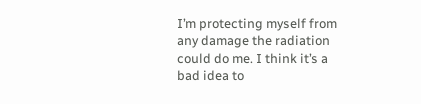I’m protecting myself from any damage the radiation could do me. I think it’s a bad idea to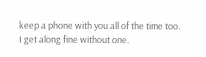keep a phone with you all of the time too. I get along fine without one.